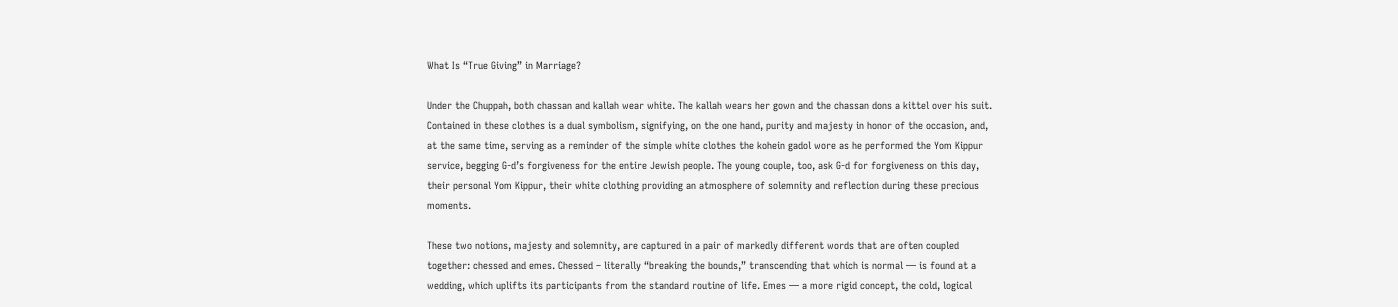What Is “True Giving” in Marriage?

Under the Chuppah, both chassan and kallah wear white. The kallah wears her gown and the chassan dons a kittel over his suit. Contained in these clothes is a dual symbolism, signifying, on the one hand, purity and majesty in honor of the occasion, and, at the same time, serving as a reminder of the simple white clothes the kohein gadol wore as he performed the Yom Kippur service, begging G-d’s forgiveness for the entire Jewish people. The young couple, too, ask G-d for forgiveness on this day, their personal Yom Kippur, their white clothing providing an atmosphere of solemnity and reflection during these precious moments.

These two notions, majesty and solemnity, are captured in a pair of markedly different words that are often coupled together: chessed and emes. Chessed – literally “breaking the bounds,” transcending that which is normal — is found at a wedding, which uplifts its participants from the standard routine of life. Emes — a more rigid concept, the cold, logical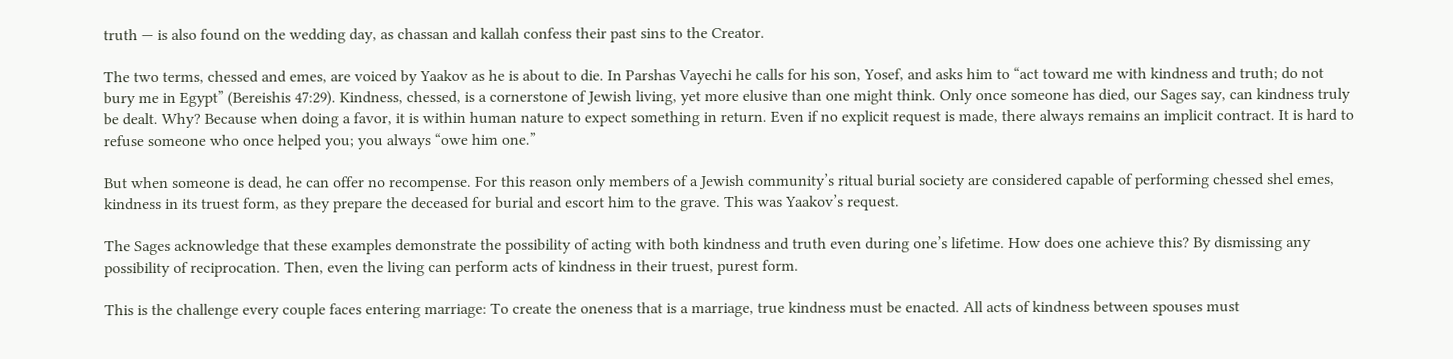truth — is also found on the wedding day, as chassan and kallah confess their past sins to the Creator.

The two terms, chessed and emes, are voiced by Yaakov as he is about to die. In Parshas Vayechi he calls for his son, Yosef, and asks him to “act toward me with kindness and truth; do not bury me in Egypt” (Bereishis 47:29). Kindness, chessed, is a cornerstone of Jewish living, yet more elusive than one might think. Only once someone has died, our Sages say, can kindness truly be dealt. Why? Because when doing a favor, it is within human nature to expect something in return. Even if no explicit request is made, there always remains an implicit contract. It is hard to refuse someone who once helped you; you always “owe him one.”

But when someone is dead, he can offer no recompense. For this reason only members of a Jewish community’s ritual burial society are considered capable of performing chessed shel emes, kindness in its truest form, as they prepare the deceased for burial and escort him to the grave. This was Yaakov’s request.

The Sages acknowledge that these examples demonstrate the possibility of acting with both kindness and truth even during one’s lifetime. How does one achieve this? By dismissing any possibility of reciprocation. Then, even the living can perform acts of kindness in their truest, purest form.

This is the challenge every couple faces entering marriage: To create the oneness that is a marriage, true kindness must be enacted. All acts of kindness between spouses must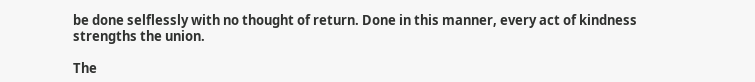be done selflessly with no thought of return. Done in this manner, every act of kindness strengths the union.

The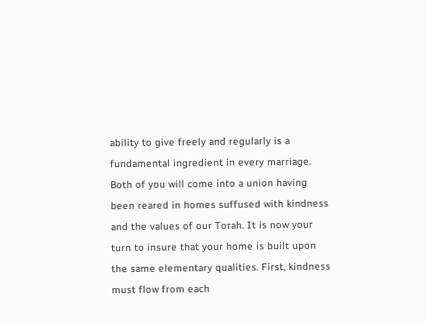ability to give freely and regularly is a fundamental ingredient in every marriage. Both of you will come into a union having been reared in homes suffused with kindness and the values of our Torah. It is now your turn to insure that your home is built upon the same elementary qualities. First, kindness must flow from each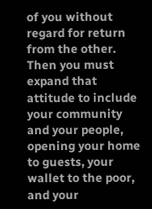of you without regard for return from the other. Then you must expand that attitude to include your community and your people, opening your home to guests, your wallet to the poor, and your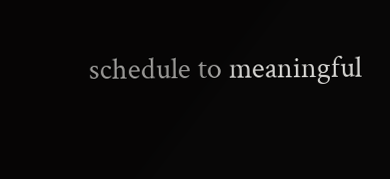schedule to meaningful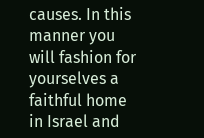causes. In this manner you will fashion for yourselves a faithful home in Israel and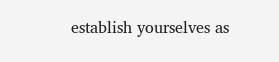establish yourselves as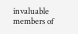invaluable members of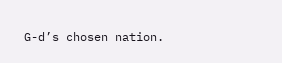G-d’s chosen nation.